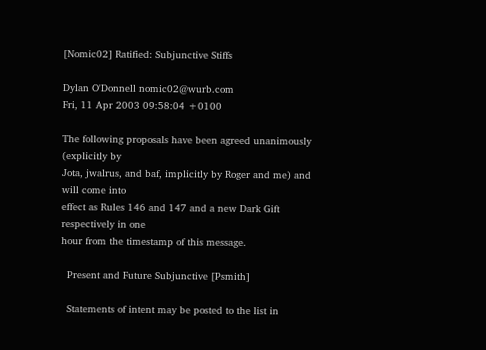[Nomic02] Ratified: Subjunctive Stiffs

Dylan O'Donnell nomic02@wurb.com
Fri, 11 Apr 2003 09:58:04 +0100

The following proposals have been agreed unanimously (explicitly by
Jota, jwalrus, and baf, implicitly by Roger and me) and will come into
effect as Rules 146 and 147 and a new Dark Gift respectively in one
hour from the timestamp of this message.

  Present and Future Subjunctive [Psmith]

  Statements of intent may be posted to the list in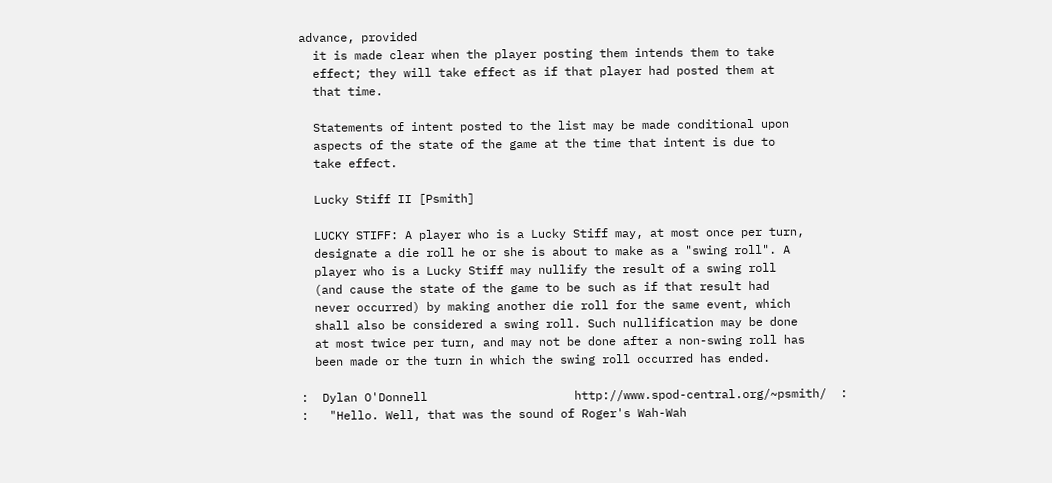advance, provided
  it is made clear when the player posting them intends them to take
  effect; they will take effect as if that player had posted them at
  that time.

  Statements of intent posted to the list may be made conditional upon
  aspects of the state of the game at the time that intent is due to
  take effect.

  Lucky Stiff II [Psmith]

  LUCKY STIFF: A player who is a Lucky Stiff may, at most once per turn,
  designate a die roll he or she is about to make as a "swing roll". A
  player who is a Lucky Stiff may nullify the result of a swing roll
  (and cause the state of the game to be such as if that result had
  never occurred) by making another die roll for the same event, which
  shall also be considered a swing roll. Such nullification may be done
  at most twice per turn, and may not be done after a non-swing roll has
  been made or the turn in which the swing roll occurred has ended.

:  Dylan O'Donnell                     http://www.spod-central.org/~psmith/  :
:   "Hello. Well, that was the sound of Roger's Wah-Wah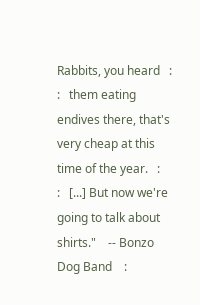Rabbits, you heard   :
:   them eating endives there, that's very cheap at this time of the year.   :
:   [...] But now we're going to talk about shirts."    -- Bonzo Dog Band    :